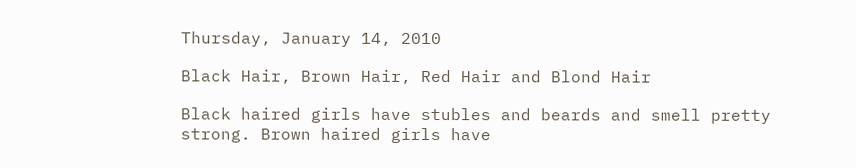Thursday, January 14, 2010

Black Hair, Brown Hair, Red Hair and Blond Hair

Black haired girls have stubles and beards and smell pretty strong. Brown haired girls have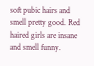soft pubic hairs and smell pretty good. Red haired girls are insane and smell funny.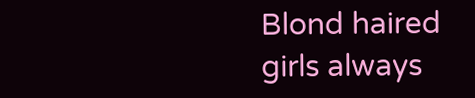Blond haired girls always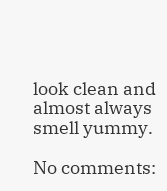look clean and almost always smell yummy.

No comments: